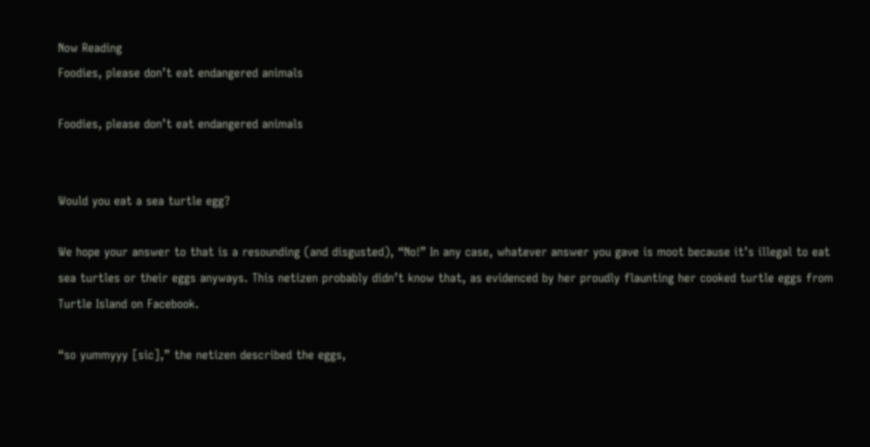Now Reading
Foodies, please don’t eat endangered animals

Foodies, please don’t eat endangered animals


Would you eat a sea turtle egg?

We hope your answer to that is a resounding (and disgusted), “No!” In any case, whatever answer you gave is moot because it’s illegal to eat sea turtles or their eggs anyways. This netizen probably didn’t know that, as evidenced by her proudly flaunting her cooked turtle eggs from Turtle Island on Facebook.

“so yummyyy [sic],” the netizen described the eggs,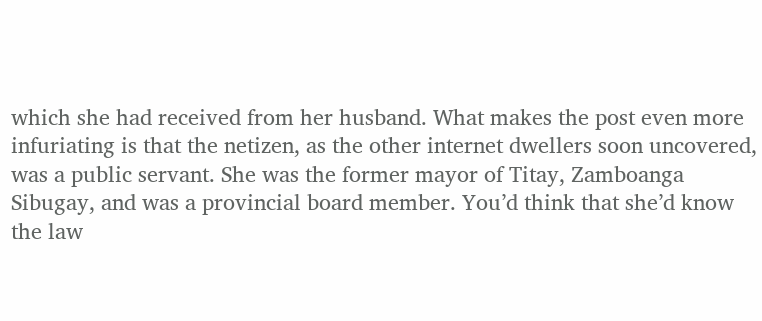which she had received from her husband. What makes the post even more infuriating is that the netizen, as the other internet dwellers soon uncovered, was a public servant. She was the former mayor of Titay, Zamboanga Sibugay, and was a provincial board member. You’d think that she’d know the law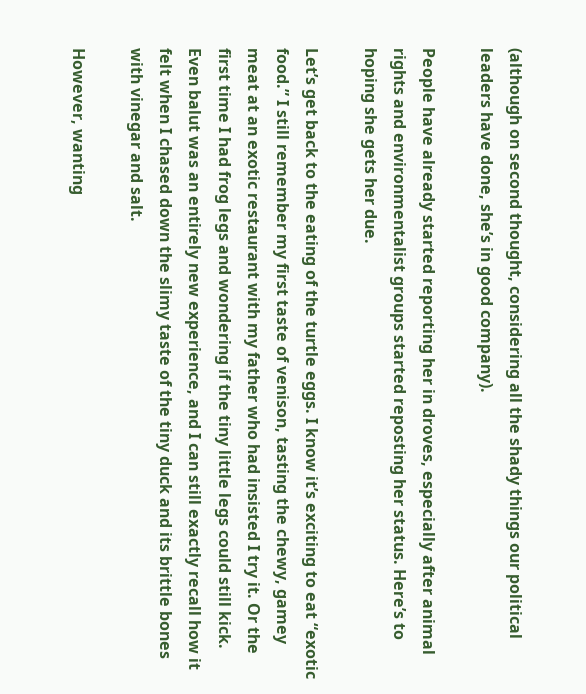(although on second thought, considering all the shady things our political leaders have done, she’s in good company).

People have already started reporting her in droves, especially after animal rights and environmentalist groups started reposting her status. Here’s to hoping she gets her due.

Let’s get back to the eating of the turtle eggs. I know it’s exciting to eat “exotic food.” I still remember my first taste of venison, tasting the chewy, gamey meat at an exotic restaurant with my father who had insisted I try it. Or the first time I had frog legs and wondering if the tiny little legs could still kick. Even balut was an entirely new experience, and I can still exactly recall how it felt when I chased down the slimy taste of the tiny duck and its brittle bones with vinegar and salt.

However, wanting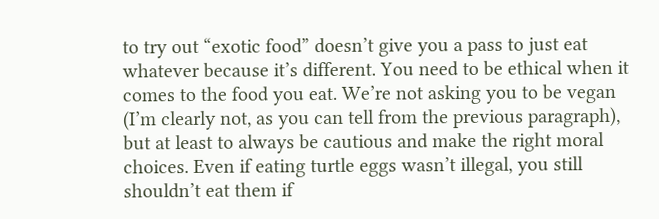to try out “exotic food” doesn’t give you a pass to just eat whatever because it’s different. You need to be ethical when it comes to the food you eat. We’re not asking you to be vegan (I’m clearly not, as you can tell from the previous paragraph), but at least to always be cautious and make the right moral choices. Even if eating turtle eggs wasn’t illegal, you still shouldn’t eat them if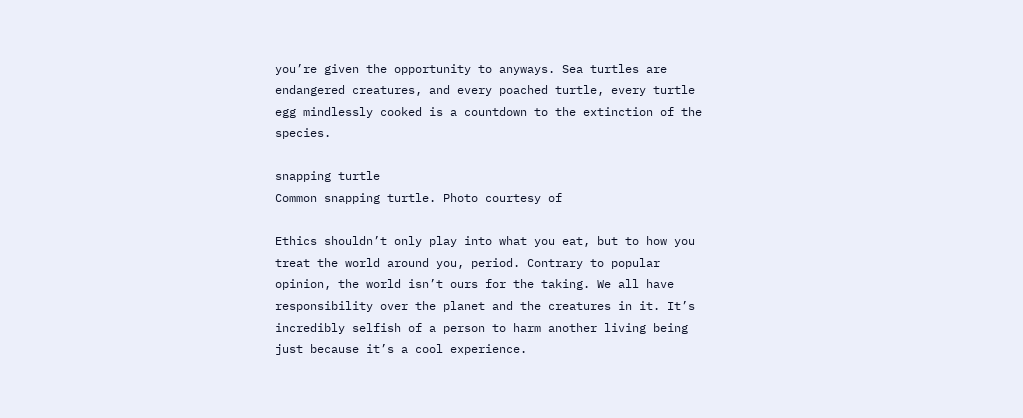you’re given the opportunity to anyways. Sea turtles are endangered creatures, and every poached turtle, every turtle egg mindlessly cooked is a countdown to the extinction of the species.

snapping turtle
Common snapping turtle. Photo courtesy of

Ethics shouldn’t only play into what you eat, but to how you treat the world around you, period. Contrary to popular opinion, the world isn’t ours for the taking. We all have responsibility over the planet and the creatures in it. It’s incredibly selfish of a person to harm another living being just because it’s a cool experience.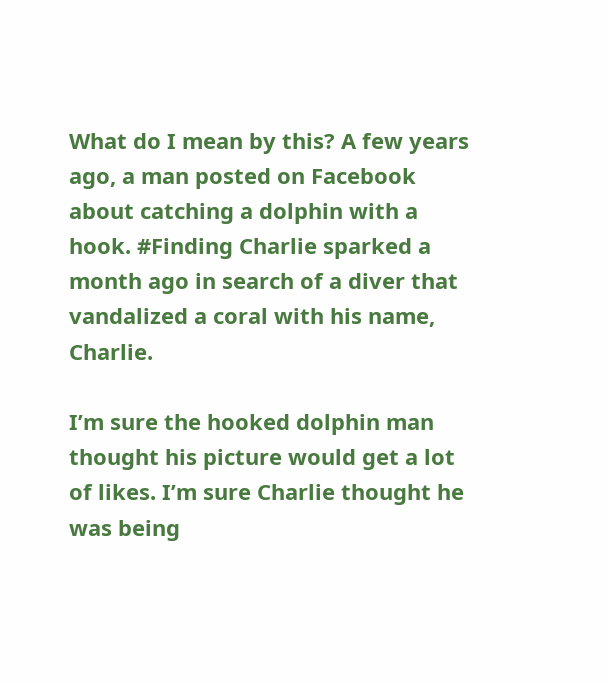What do I mean by this? A few years ago, a man posted on Facebook about catching a dolphin with a hook. #Finding Charlie sparked a month ago in search of a diver that vandalized a coral with his name, Charlie.

I’m sure the hooked dolphin man thought his picture would get a lot of likes. I’m sure Charlie thought he was being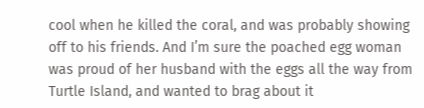cool when he killed the coral, and was probably showing off to his friends. And I’m sure the poached egg woman was proud of her husband with the eggs all the way from Turtle Island, and wanted to brag about it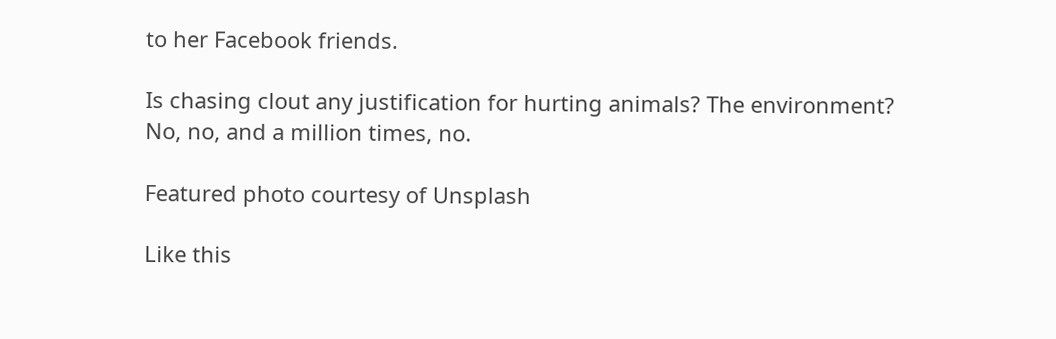to her Facebook friends.

Is chasing clout any justification for hurting animals? The environment? No, no, and a million times, no.

Featured photo courtesy of Unsplash

Like this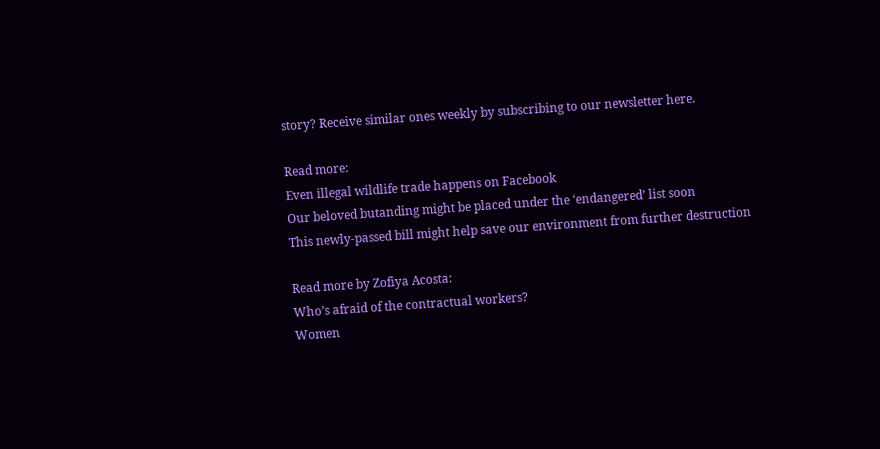story? Receive similar ones weekly by subscribing to our newsletter here.

Read more:
Even illegal wildlife trade happens on Facebook
Our beloved butanding might be placed under the ‘endangered’ list soon
This newly-passed bill might help save our environment from further destruction

Read more by Zofiya Acosta:
Who’s afraid of the contractual workers?
Women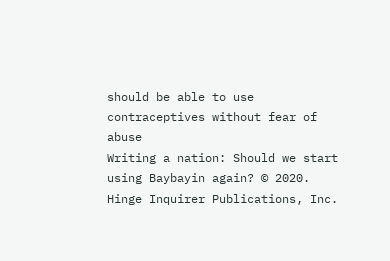should be able to use contraceptives without fear of abuse
Writing a nation: Should we start using Baybayin again? © 2020. Hinge Inquirer Publications, Inc.